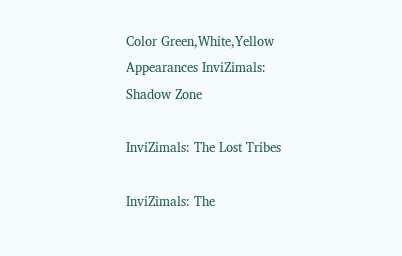Color Green,White,Yellow
Appearances InviZimals: Shadow Zone

InviZimals: The Lost Tribes

InviZimals: The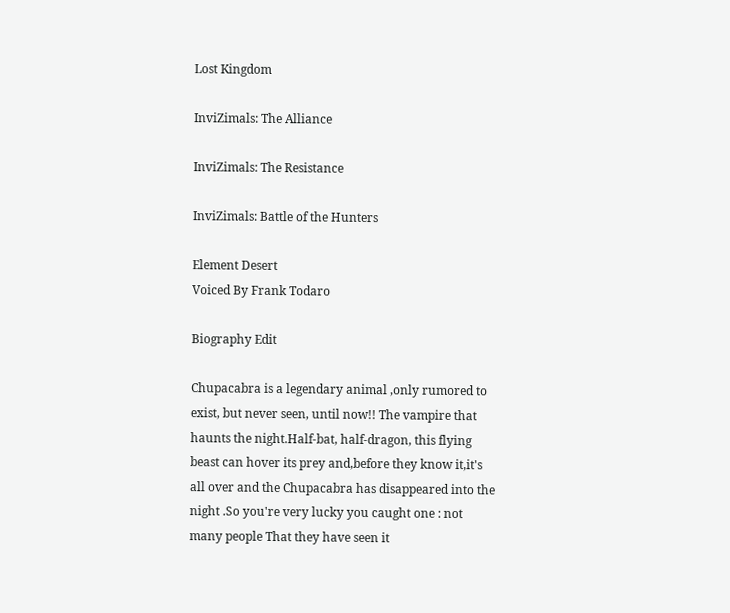Lost Kingdom

InviZimals: The Alliance

InviZimals: The Resistance

InviZimals: Battle of the Hunters

Element Desert
Voiced By Frank Todaro

Biography Edit

Chupacabra is a legendary animal ,only rumored to exist, but never seen, until now!! The vampire that haunts the night.Half-bat, half-dragon, this flying beast can hover its prey and,before they know it,it's all over and the Chupacabra has disappeared into the night .So you're very lucky you caught one : not many people That they have seen it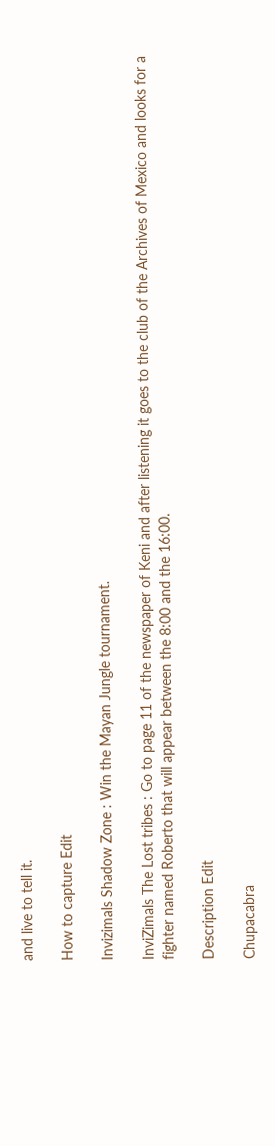and live to tell it.

How to capture Edit

Invizimals Shadow Zone : Win the Mayan Jungle tournament.

InviZimals The Lost tribes : Go to page 11 of the newspaper of Keni and after listening it goes to the club of the Archives of Mexico and looks for a fighter named Roberto that will appear between the 8:00 and the 16:00.

Description Edit

Chupacabra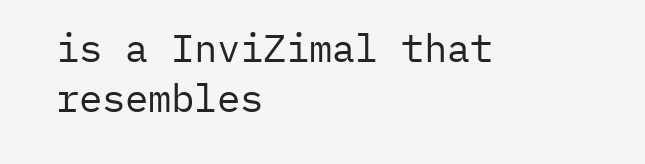is a InviZimal that resembles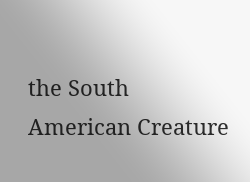the South American Creature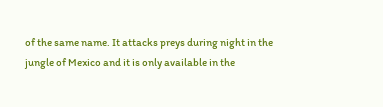of the same name. It attacks preys during night in the jungle of Mexico and it is only available in the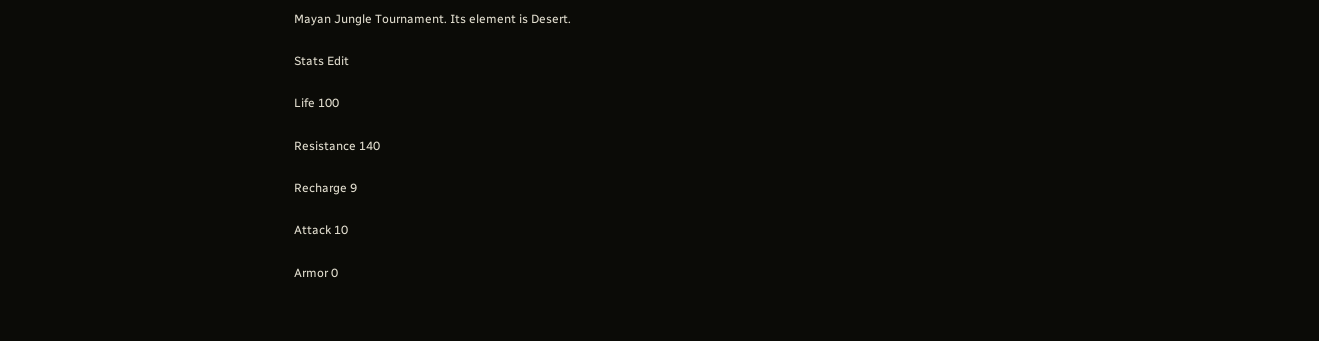Mayan Jungle Tournament. Its element is Desert.

Stats Edit

Life 100

Resistance 140

Recharge 9

Attack 10

Armor 0